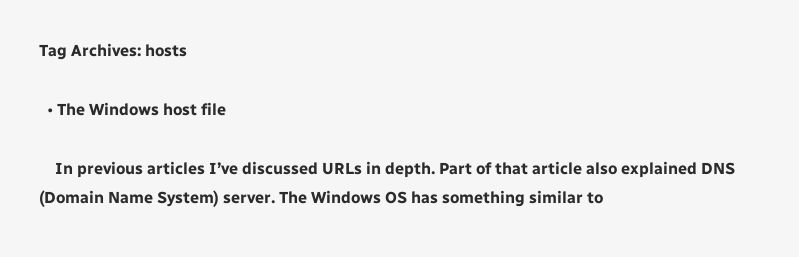Tag Archives: hosts

  • The Windows host file

    In previous articles I’ve discussed URLs in depth. Part of that article also explained DNS (Domain Name System) server. The Windows OS has something similar to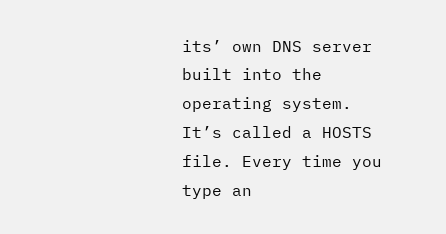its’ own DNS server built into the operating system. It’s called a HOSTS file. Every time you type an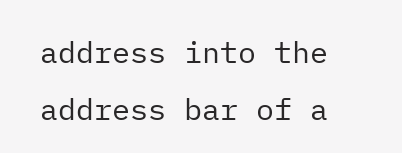address into the address bar of a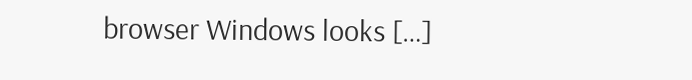browser Windows looks […]